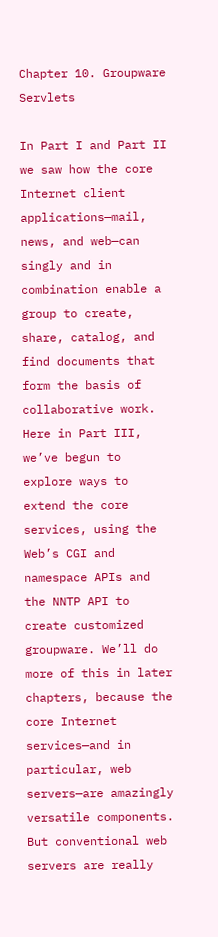Chapter 10. Groupware Servlets

In Part I and Part II we saw how the core Internet client applications—mail, news, and web—can singly and in combination enable a group to create, share, catalog, and find documents that form the basis of collaborative work. Here in Part III, we’ve begun to explore ways to extend the core services, using the Web’s CGI and namespace APIs and the NNTP API to create customized groupware. We’ll do more of this in later chapters, because the core Internet services—and in particular, web servers—are amazingly versatile components. But conventional web servers are really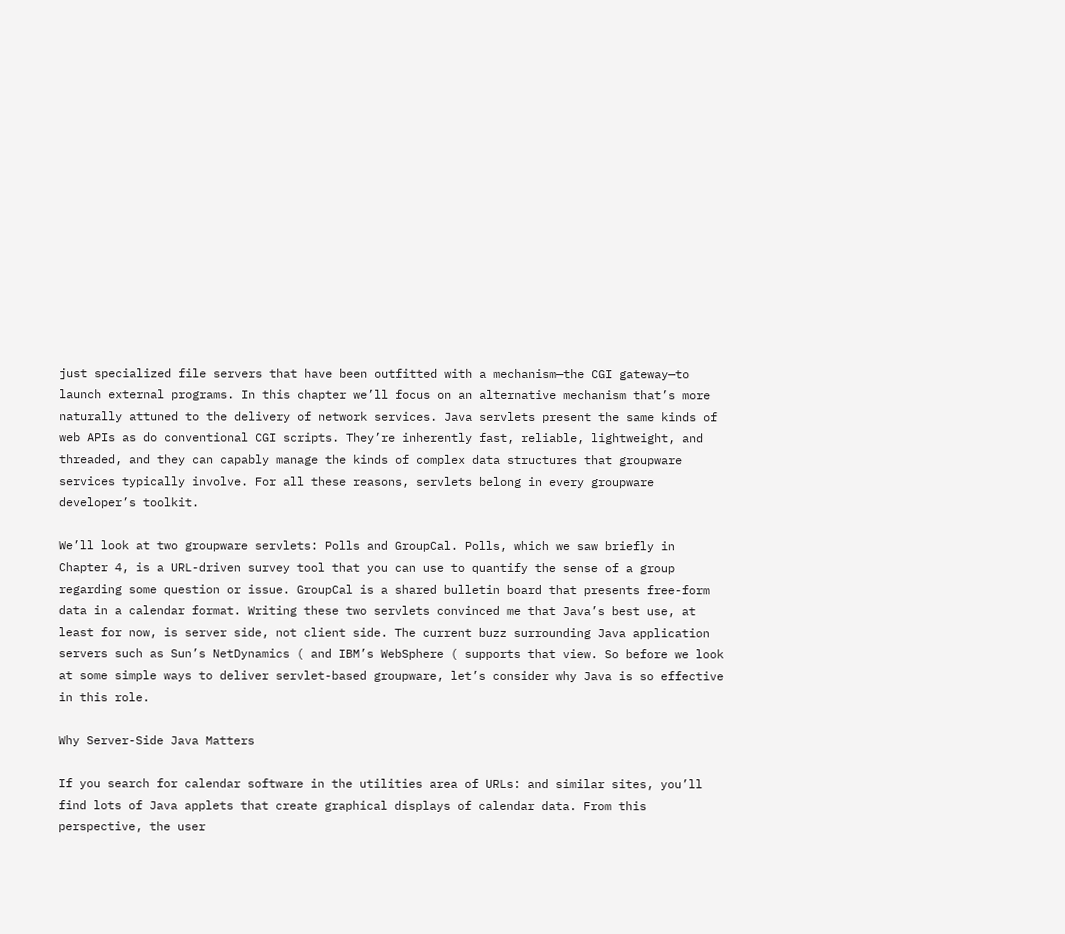just specialized file servers that have been outfitted with a mechanism—the CGI gateway—to launch external programs. In this chapter we’ll focus on an alternative mechanism that’s more naturally attuned to the delivery of network services. Java servlets present the same kinds of web APIs as do conventional CGI scripts. They’re inherently fast, reliable, lightweight, and threaded, and they can capably manage the kinds of complex data structures that groupware services typically involve. For all these reasons, servlets belong in every groupware developer’s toolkit.

We’ll look at two groupware servlets: Polls and GroupCal. Polls, which we saw briefly in Chapter 4, is a URL-driven survey tool that you can use to quantify the sense of a group regarding some question or issue. GroupCal is a shared bulletin board that presents free-form data in a calendar format. Writing these two servlets convinced me that Java’s best use, at least for now, is server side, not client side. The current buzz surrounding Java application servers such as Sun’s NetDynamics ( and IBM’s WebSphere ( supports that view. So before we look at some simple ways to deliver servlet-based groupware, let’s consider why Java is so effective in this role.

Why Server-Side Java Matters

If you search for calendar software in the utilities area of URLs: and similar sites, you’ll find lots of Java applets that create graphical displays of calendar data. From this perspective, the user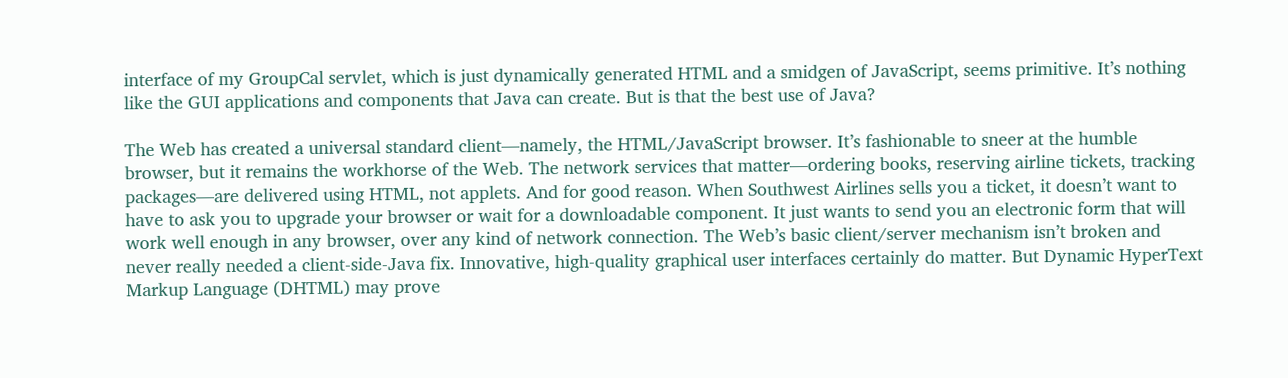interface of my GroupCal servlet, which is just dynamically generated HTML and a smidgen of JavaScript, seems primitive. It’s nothing like the GUI applications and components that Java can create. But is that the best use of Java?

The Web has created a universal standard client—namely, the HTML/JavaScript browser. It’s fashionable to sneer at the humble browser, but it remains the workhorse of the Web. The network services that matter—ordering books, reserving airline tickets, tracking packages—are delivered using HTML, not applets. And for good reason. When Southwest Airlines sells you a ticket, it doesn’t want to have to ask you to upgrade your browser or wait for a downloadable component. It just wants to send you an electronic form that will work well enough in any browser, over any kind of network connection. The Web’s basic client/server mechanism isn’t broken and never really needed a client-side-Java fix. Innovative, high-quality graphical user interfaces certainly do matter. But Dynamic HyperText Markup Language (DHTML) may prove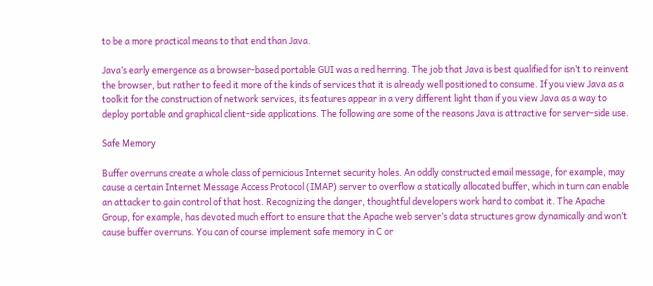to be a more practical means to that end than Java.

Java’s early emergence as a browser-based portable GUI was a red herring. The job that Java is best qualified for isn’t to reinvent the browser, but rather to feed it more of the kinds of services that it is already well positioned to consume. If you view Java as a toolkit for the construction of network services, its features appear in a very different light than if you view Java as a way to deploy portable and graphical client-side applications. The following are some of the reasons Java is attractive for server-side use.

Safe Memory

Buffer overruns create a whole class of pernicious Internet security holes. An oddly constructed email message, for example, may cause a certain Internet Message Access Protocol (IMAP) server to overflow a statically allocated buffer, which in turn can enable an attacker to gain control of that host. Recognizing the danger, thoughtful developers work hard to combat it. The Apache Group, for example, has devoted much effort to ensure that the Apache web server’s data structures grow dynamically and won’t cause buffer overruns. You can of course implement safe memory in C or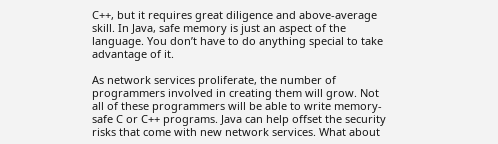C++, but it requires great diligence and above-average skill. In Java, safe memory is just an aspect of the language. You don’t have to do anything special to take advantage of it.

As network services proliferate, the number of programmers involved in creating them will grow. Not all of these programmers will be able to write memory-safe C or C++ programs. Java can help offset the security risks that come with new network services. What about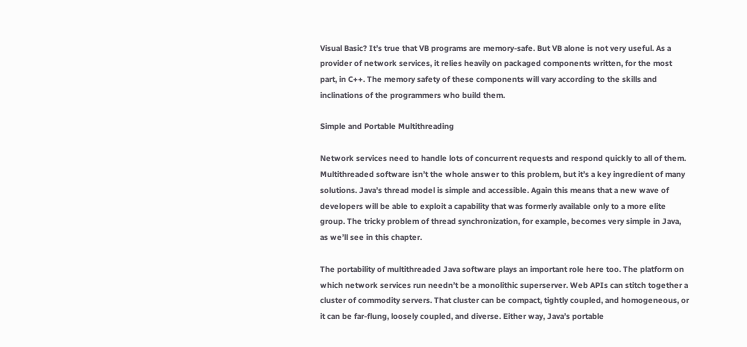Visual Basic? It’s true that VB programs are memory-safe. But VB alone is not very useful. As a provider of network services, it relies heavily on packaged components written, for the most part, in C++. The memory safety of these components will vary according to the skills and inclinations of the programmers who build them.

Simple and Portable Multithreading

Network services need to handle lots of concurrent requests and respond quickly to all of them. Multithreaded software isn’t the whole answer to this problem, but it’s a key ingredient of many solutions. Java’s thread model is simple and accessible. Again this means that a new wave of developers will be able to exploit a capability that was formerly available only to a more elite group. The tricky problem of thread synchronization, for example, becomes very simple in Java, as we’ll see in this chapter.

The portability of multithreaded Java software plays an important role here too. The platform on which network services run needn’t be a monolithic superserver. Web APIs can stitch together a cluster of commodity servers. That cluster can be compact, tightly coupled, and homogeneous, or it can be far-flung, loosely coupled, and diverse. Either way, Java’s portable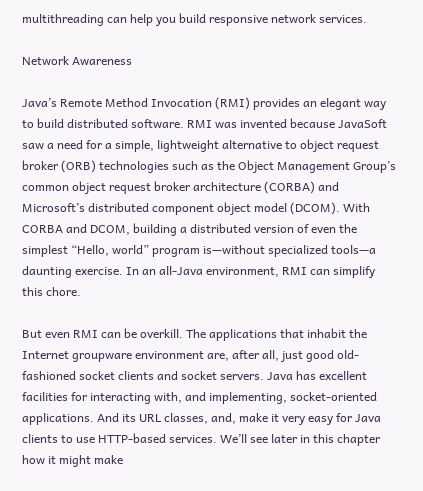multithreading can help you build responsive network services.

Network Awareness

Java’s Remote Method Invocation (RMI) provides an elegant way to build distributed software. RMI was invented because JavaSoft saw a need for a simple, lightweight alternative to object request broker (ORB) technologies such as the Object Management Group’s common object request broker architecture (CORBA) and Microsoft’s distributed component object model (DCOM). With CORBA and DCOM, building a distributed version of even the simplest “Hello, world” program is—without specialized tools—a daunting exercise. In an all-Java environment, RMI can simplify this chore.

But even RMI can be overkill. The applications that inhabit the Internet groupware environment are, after all, just good old-fashioned socket clients and socket servers. Java has excellent facilities for interacting with, and implementing, socket-oriented applications. And its URL classes, and, make it very easy for Java clients to use HTTP-based services. We’ll see later in this chapter how it might make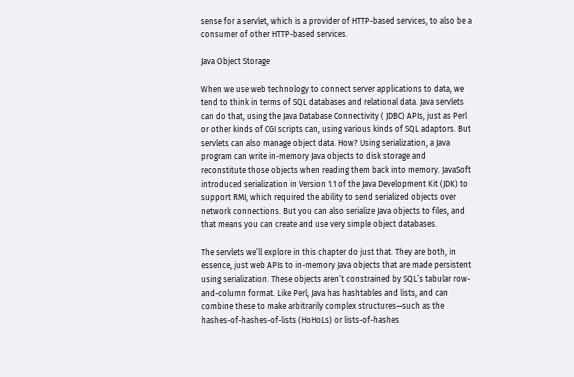sense for a servlet, which is a provider of HTTP-based services, to also be a consumer of other HTTP-based services.

Java Object Storage

When we use web technology to connect server applications to data, we tend to think in terms of SQL databases and relational data. Java servlets can do that, using the Java Database Connectivity ( JDBC) APIs, just as Perl or other kinds of CGI scripts can, using various kinds of SQL adaptors. But servlets can also manage object data. How? Using serialization, a Java program can write in-memory Java objects to disk storage and reconstitute those objects when reading them back into memory. JavaSoft introduced serialization in Version 1.1 of the Java Development Kit (JDK) to support RMI, which required the ability to send serialized objects over network connections. But you can also serialize Java objects to files, and that means you can create and use very simple object databases.

The servlets we’ll explore in this chapter do just that. They are both, in essence, just web APIs to in-memory Java objects that are made persistent using serialization. These objects aren’t constrained by SQL’s tabular row-and-column format. Like Perl, Java has hashtables and lists, and can combine these to make arbitrarily complex structures—such as the hashes-of-hashes-of-lists (HoHoLs) or lists-of-hashes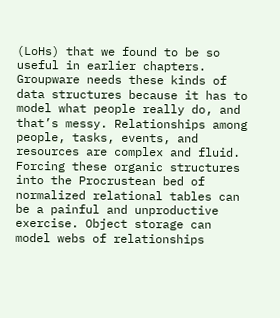(LoHs) that we found to be so useful in earlier chapters. Groupware needs these kinds of data structures because it has to model what people really do, and that’s messy. Relationships among people, tasks, events, and resources are complex and fluid. Forcing these organic structures into the Procrustean bed of normalized relational tables can be a painful and unproductive exercise. Object storage can model webs of relationships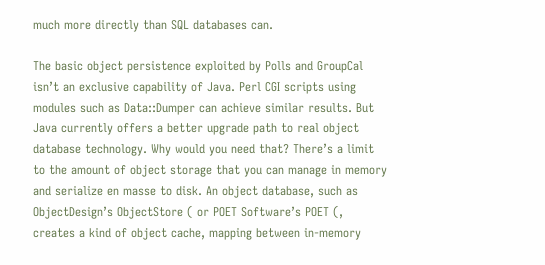much more directly than SQL databases can.

The basic object persistence exploited by Polls and GroupCal isn’t an exclusive capability of Java. Perl CGI scripts using modules such as Data::Dumper can achieve similar results. But Java currently offers a better upgrade path to real object database technology. Why would you need that? There’s a limit to the amount of object storage that you can manage in memory and serialize en masse to disk. An object database, such as ObjectDesign’s ObjectStore ( or POET Software’s POET (, creates a kind of object cache, mapping between in-memory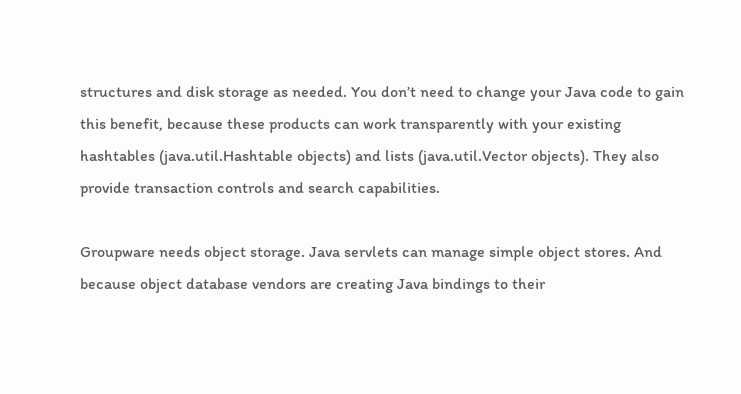structures and disk storage as needed. You don’t need to change your Java code to gain this benefit, because these products can work transparently with your existing hashtables (java.util.Hashtable objects) and lists (java.util.Vector objects). They also provide transaction controls and search capabilities.

Groupware needs object storage. Java servlets can manage simple object stores. And because object database vendors are creating Java bindings to their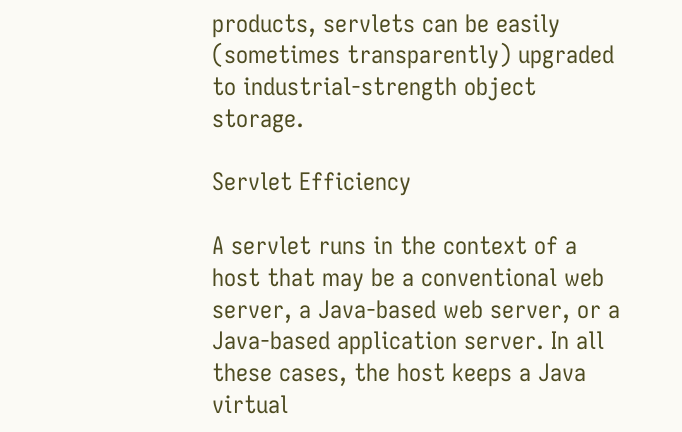products, servlets can be easily (sometimes transparently) upgraded to industrial-strength object storage.

Servlet Efficiency

A servlet runs in the context of a host that may be a conventional web server, a Java-based web server, or a Java-based application server. In all these cases, the host keeps a Java virtual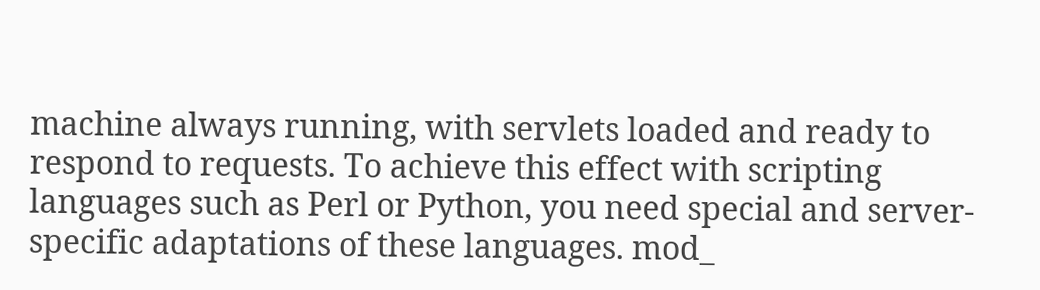machine always running, with servlets loaded and ready to respond to requests. To achieve this effect with scripting languages such as Perl or Python, you need special and server-specific adaptations of these languages. mod_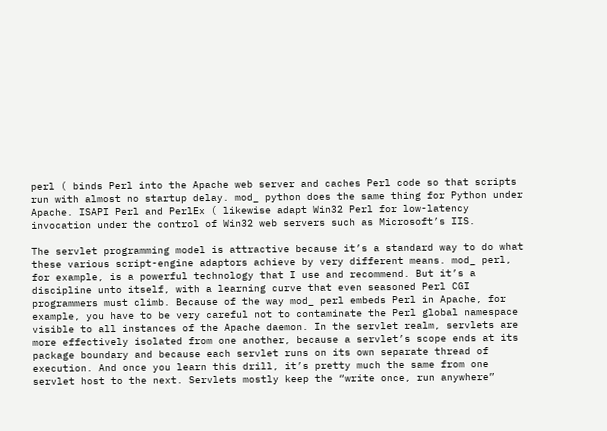perl ( binds Perl into the Apache web server and caches Perl code so that scripts run with almost no startup delay. mod_ python does the same thing for Python under Apache. ISAPI Perl and PerlEx ( likewise adapt Win32 Perl for low-latency invocation under the control of Win32 web servers such as Microsoft’s IIS.

The servlet programming model is attractive because it’s a standard way to do what these various script-engine adaptors achieve by very different means. mod_ perl, for example, is a powerful technology that I use and recommend. But it’s a discipline unto itself, with a learning curve that even seasoned Perl CGI programmers must climb. Because of the way mod_ perl embeds Perl in Apache, for example, you have to be very careful not to contaminate the Perl global namespace visible to all instances of the Apache daemon. In the servlet realm, servlets are more effectively isolated from one another, because a servlet’s scope ends at its package boundary and because each servlet runs on its own separate thread of execution. And once you learn this drill, it’s pretty much the same from one servlet host to the next. Servlets mostly keep the “write once, run anywhere”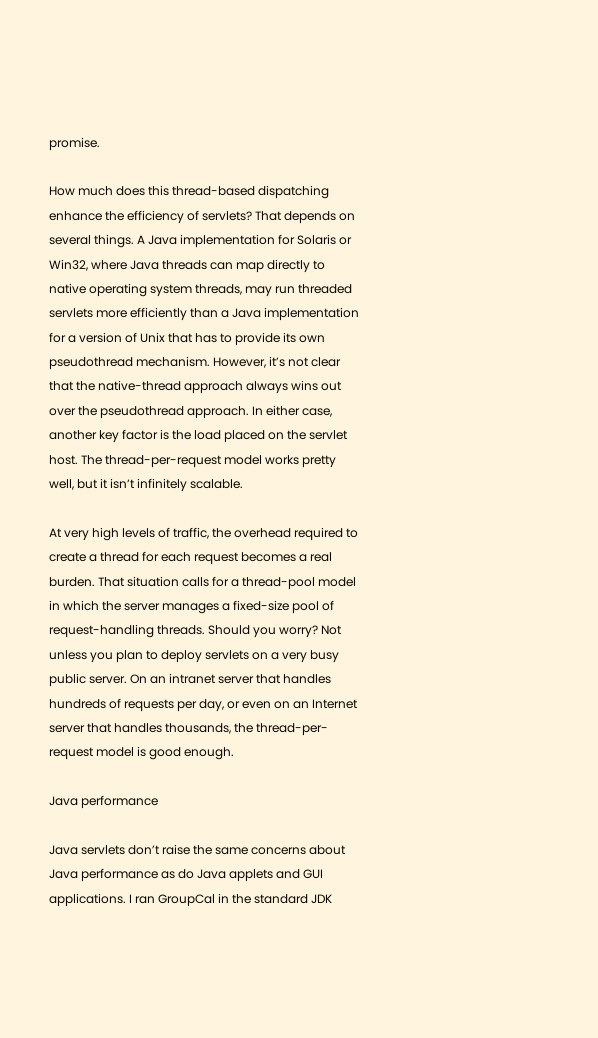promise.

How much does this thread-based dispatching enhance the efficiency of servlets? That depends on several things. A Java implementation for Solaris or Win32, where Java threads can map directly to native operating system threads, may run threaded servlets more efficiently than a Java implementation for a version of Unix that has to provide its own pseudothread mechanism. However, it’s not clear that the native-thread approach always wins out over the pseudothread approach. In either case, another key factor is the load placed on the servlet host. The thread-per-request model works pretty well, but it isn’t infinitely scalable.

At very high levels of traffic, the overhead required to create a thread for each request becomes a real burden. That situation calls for a thread-pool model in which the server manages a fixed-size pool of request-handling threads. Should you worry? Not unless you plan to deploy servlets on a very busy public server. On an intranet server that handles hundreds of requests per day, or even on an Internet server that handles thousands, the thread-per-request model is good enough.

Java performance

Java servlets don’t raise the same concerns about Java performance as do Java applets and GUI applications. I ran GroupCal in the standard JDK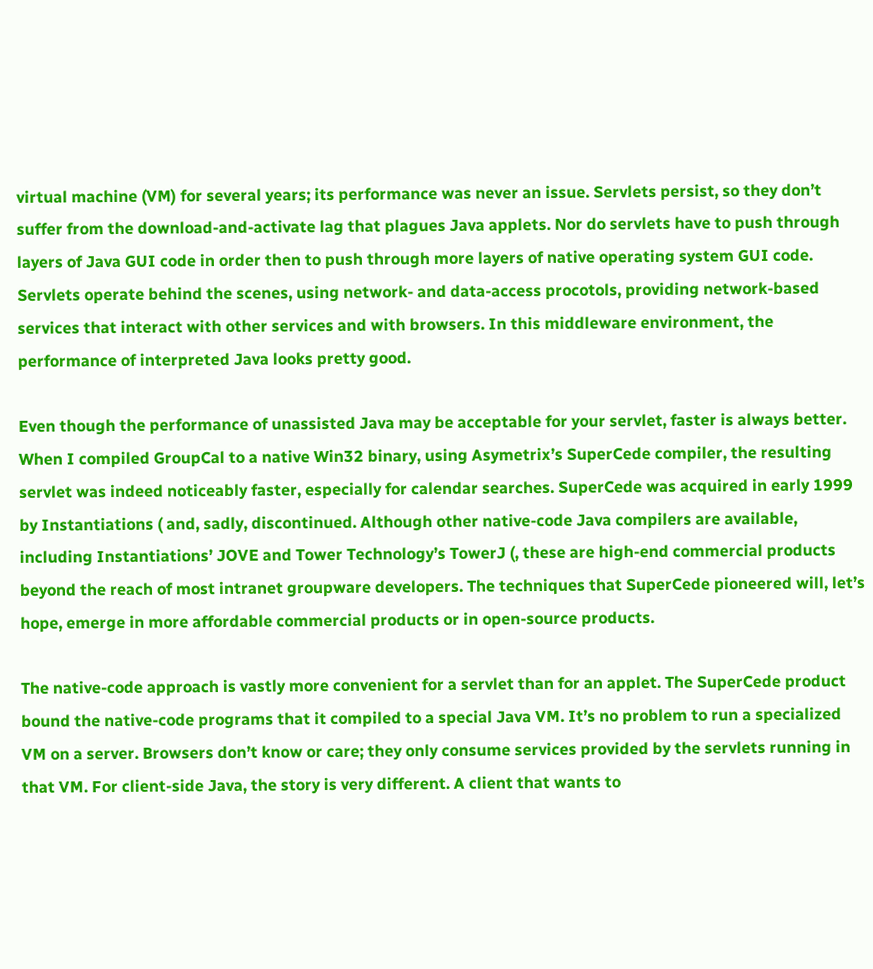virtual machine (VM) for several years; its performance was never an issue. Servlets persist, so they don’t suffer from the download-and-activate lag that plagues Java applets. Nor do servlets have to push through layers of Java GUI code in order then to push through more layers of native operating system GUI code. Servlets operate behind the scenes, using network- and data-access procotols, providing network-based services that interact with other services and with browsers. In this middleware environment, the performance of interpreted Java looks pretty good.

Even though the performance of unassisted Java may be acceptable for your servlet, faster is always better. When I compiled GroupCal to a native Win32 binary, using Asymetrix’s SuperCede compiler, the resulting servlet was indeed noticeably faster, especially for calendar searches. SuperCede was acquired in early 1999 by Instantiations ( and, sadly, discontinued. Although other native-code Java compilers are available, including Instantiations’ JOVE and Tower Technology’s TowerJ (, these are high-end commercial products beyond the reach of most intranet groupware developers. The techniques that SuperCede pioneered will, let’s hope, emerge in more affordable commercial products or in open-source products.

The native-code approach is vastly more convenient for a servlet than for an applet. The SuperCede product bound the native-code programs that it compiled to a special Java VM. It’s no problem to run a specialized VM on a server. Browsers don’t know or care; they only consume services provided by the servlets running in that VM. For client-side Java, the story is very different. A client that wants to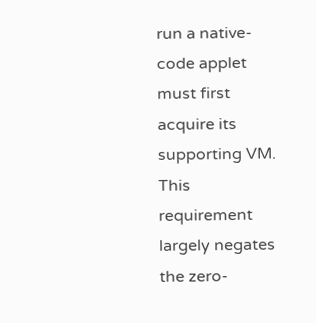run a native-code applet must first acquire its supporting VM. This requirement largely negates the zero-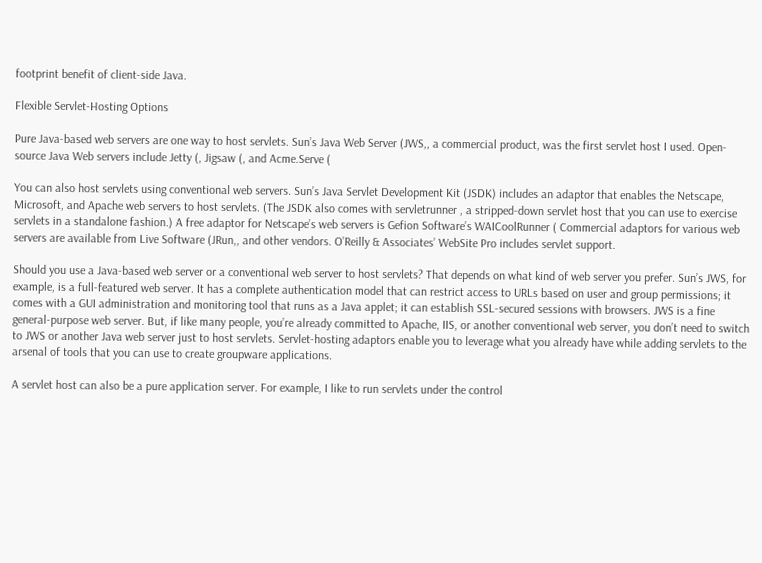footprint benefit of client-side Java.

Flexible Servlet-Hosting Options

Pure Java-based web servers are one way to host servlets. Sun’s Java Web Server (JWS,, a commercial product, was the first servlet host I used. Open-source Java Web servers include Jetty (, Jigsaw (, and Acme.Serve (

You can also host servlets using conventional web servers. Sun’s Java Servlet Development Kit (JSDK) includes an adaptor that enables the Netscape, Microsoft, and Apache web servers to host servlets. (The JSDK also comes with servletrunner , a stripped-down servlet host that you can use to exercise servlets in a standalone fashion.) A free adaptor for Netscape’s web servers is Gefion Software’s WAICoolRunner ( Commercial adaptors for various web servers are available from Live Software (JRun,, and other vendors. O’Reilly & Associates’ WebSite Pro includes servlet support.

Should you use a Java-based web server or a conventional web server to host servlets? That depends on what kind of web server you prefer. Sun’s JWS, for example, is a full-featured web server. It has a complete authentication model that can restrict access to URLs based on user and group permissions; it comes with a GUI administration and monitoring tool that runs as a Java applet; it can establish SSL-secured sessions with browsers. JWS is a fine general-purpose web server. But, if like many people, you’re already committed to Apache, IIS, or another conventional web server, you don’t need to switch to JWS or another Java web server just to host servlets. Servlet-hosting adaptors enable you to leverage what you already have while adding servlets to the arsenal of tools that you can use to create groupware applications.

A servlet host can also be a pure application server. For example, I like to run servlets under the control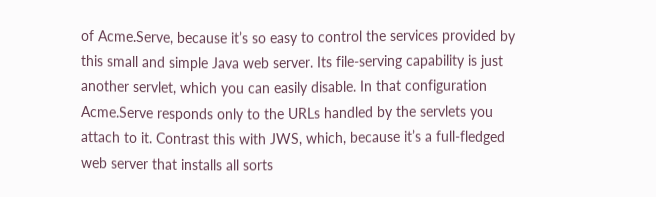of Acme.Serve, because it’s so easy to control the services provided by this small and simple Java web server. Its file-serving capability is just another servlet, which you can easily disable. In that configuration Acme.Serve responds only to the URLs handled by the servlets you attach to it. Contrast this with JWS, which, because it’s a full-fledged web server that installs all sorts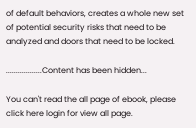of default behaviors, creates a whole new set of potential security risks that need to be analyzed and doors that need to be locked.

..................Content has been hidden...

You can't read the all page of ebook, please click here login for view all page.